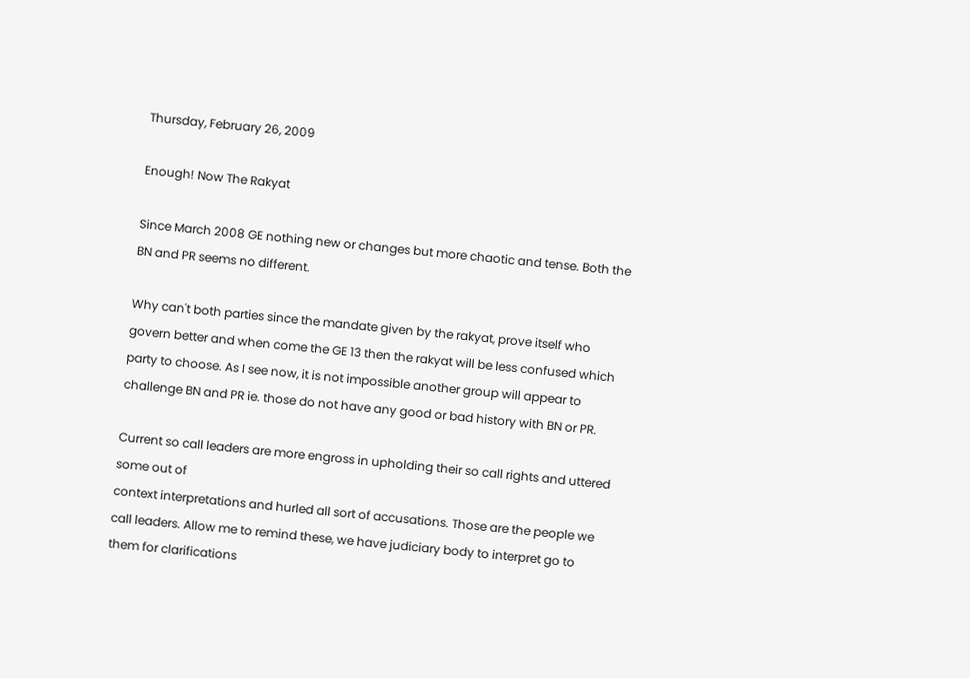Thursday, February 26, 2009

Enough! Now The Rakyat

Since March 2008 GE nothing new or changes but more chaotic and tense. Both the BN and PR seems no different.

Why can't both parties since the mandate given by the rakyat, prove itself who govern better and when come the GE 13 then the rakyat will be less confused which party to choose. As I see now, it is not impossible another group will appear to challenge BN and PR ie. those do not have any good or bad history with BN or PR.

Current so call leaders are more engross in upholding their so call rights and uttered some out of
context interpretations and hurled all sort of accusations. Those are the people we call leaders. Allow me to remind these, we have judiciary body to interpret go to them for clarifications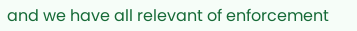and we have all relevant of enforcement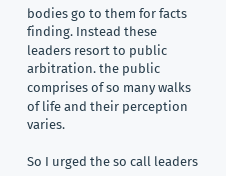bodies go to them for facts finding. Instead these leaders resort to public arbitration. the public comprises of so many walks of life and their perception varies.

So I urged the so call leaders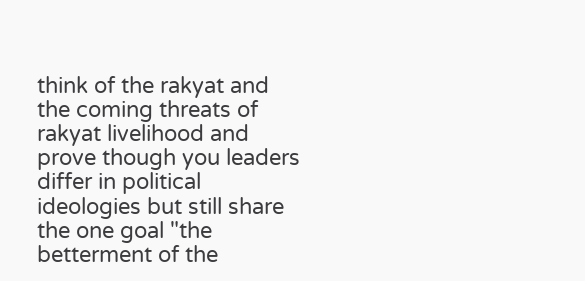think of the rakyat and the coming threats of rakyat livelihood and prove though you leaders differ in political ideologies but still share the one goal "the betterment of the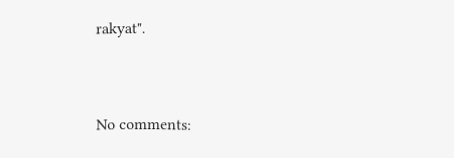rakyat".


No comments: